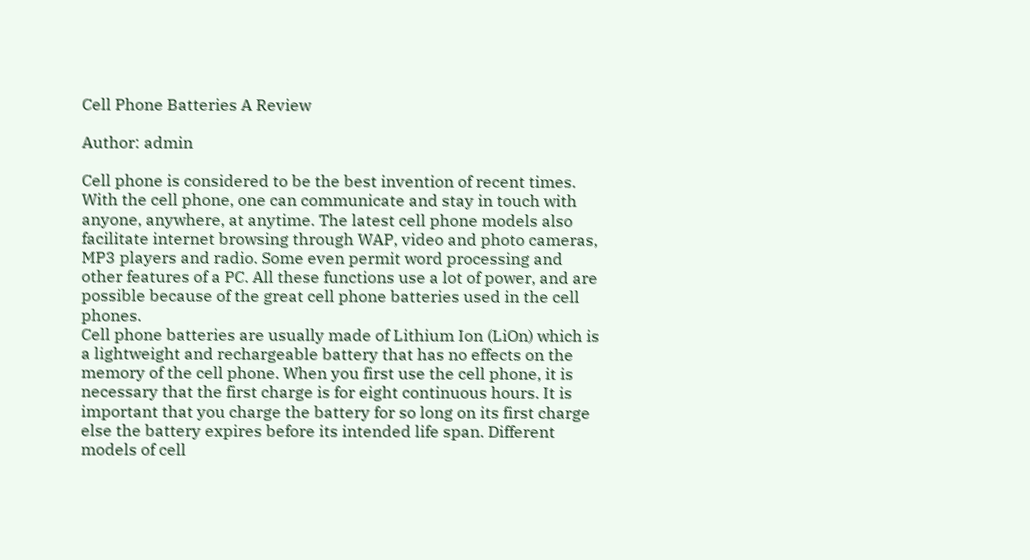Cell Phone Batteries A Review

Author: admin

Cell phone is considered to be the best invention of recent times. With the cell phone, one can communicate and stay in touch with anyone, anywhere, at anytime. The latest cell phone models also facilitate internet browsing through WAP, video and photo cameras, MP3 players and radio. Some even permit word processing and other features of a PC. All these functions use a lot of power, and are possible because of the great cell phone batteries used in the cell phones.
Cell phone batteries are usually made of Lithium Ion (LiOn) which is a lightweight and rechargeable battery that has no effects on the memory of the cell phone. When you first use the cell phone, it is necessary that the first charge is for eight continuous hours. It is important that you charge the battery for so long on its first charge else the battery expires before its intended life span. Different models of cell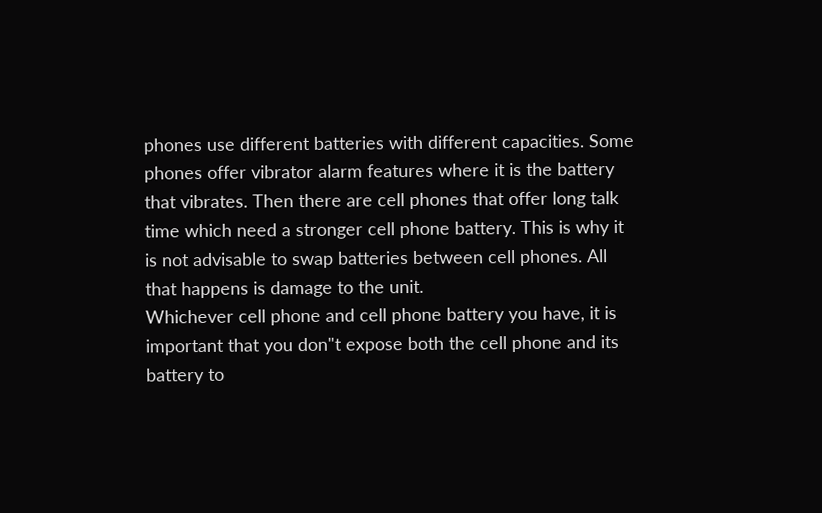phones use different batteries with different capacities. Some phones offer vibrator alarm features where it is the battery that vibrates. Then there are cell phones that offer long talk time which need a stronger cell phone battery. This is why it is not advisable to swap batteries between cell phones. All that happens is damage to the unit.
Whichever cell phone and cell phone battery you have, it is important that you don"t expose both the cell phone and its battery to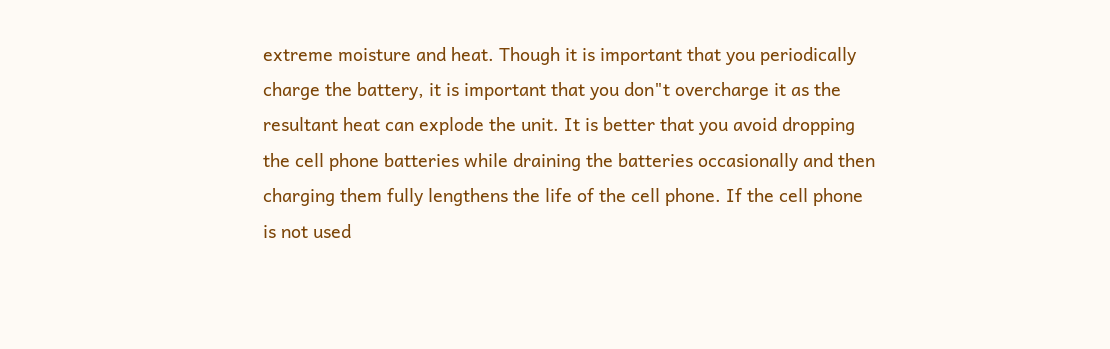extreme moisture and heat. Though it is important that you periodically charge the battery, it is important that you don"t overcharge it as the resultant heat can explode the unit. It is better that you avoid dropping the cell phone batteries while draining the batteries occasionally and then charging them fully lengthens the life of the cell phone. If the cell phone is not used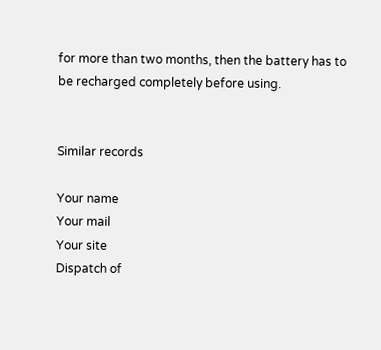for more than two months, then the battery has to be recharged completely before using.


Similar records

Your name
Your mail
Your site
Dispatch of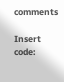comments

Insert code: